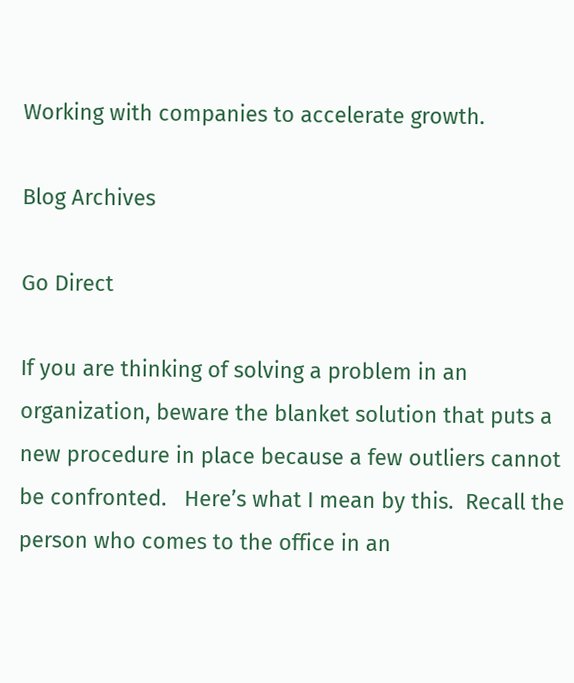Working with companies to accelerate growth.

Blog Archives

Go Direct

If you are thinking of solving a problem in an organization, beware the blanket solution that puts a new procedure in place because a few outliers cannot be confronted.   Here’s what I mean by this.  Recall the person who comes to the office in an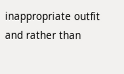inappropriate outfit and rather than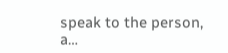speak to the person, a…